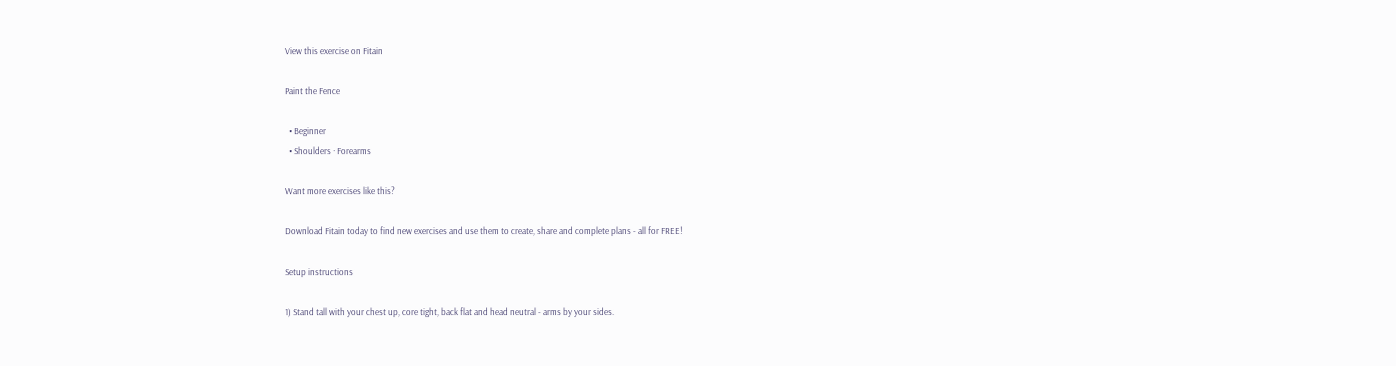View this exercise on Fitain

Paint the Fence

  • Beginner
  • Shoulders · Forearms

Want more exercises like this?

Download Fitain today to find new exercises and use them to create, share and complete plans - all for FREE!

Setup instructions

1) Stand tall with your chest up, core tight, back flat and head neutral - arms by your sides.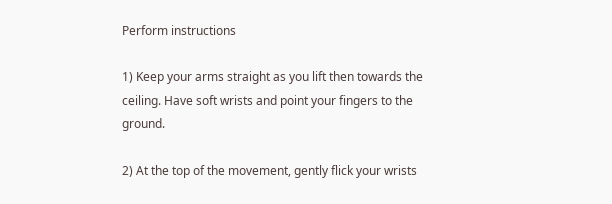Perform instructions

1) Keep your arms straight as you lift then towards the ceiling. Have soft wrists and point your fingers to the ground.

2) At the top of the movement, gently flick your wrists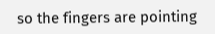so the fingers are pointing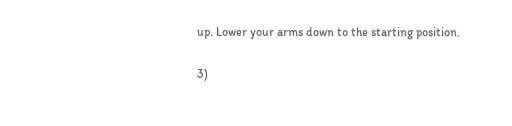up. Lower your arms down to the starting position.

3)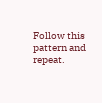Follow this pattern and repeat.